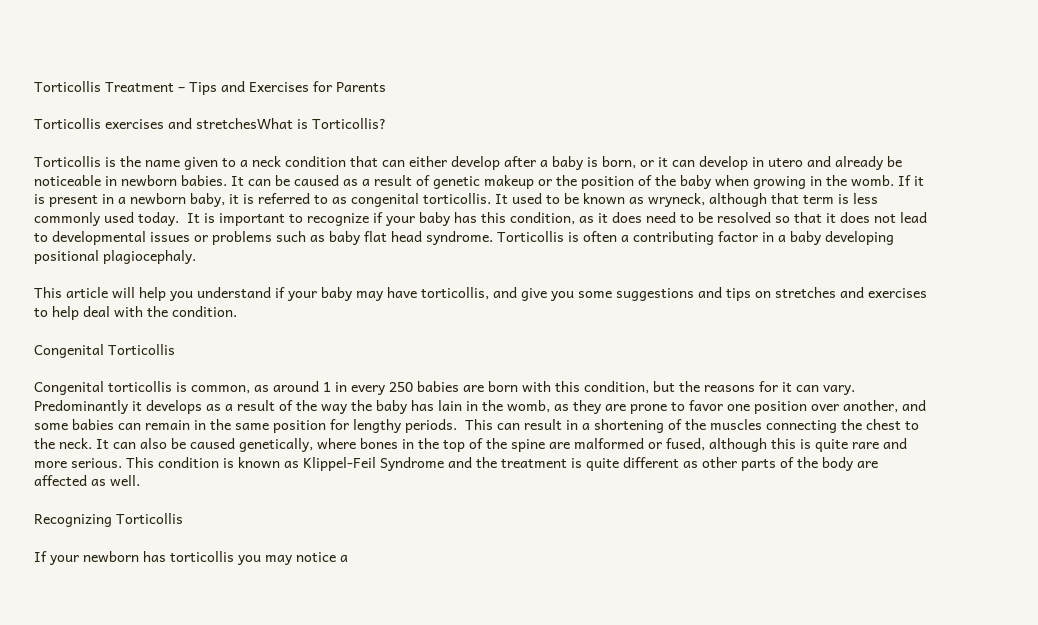Torticollis Treatment – Tips and Exercises for Parents

Torticollis exercises and stretchesWhat is Torticollis?

Torticollis is the name given to a neck condition that can either develop after a baby is born, or it can develop in utero and already be noticeable in newborn babies. It can be caused as a result of genetic makeup or the position of the baby when growing in the womb. If it is present in a newborn baby, it is referred to as congenital torticollis. It used to be known as wryneck, although that term is less commonly used today.  It is important to recognize if your baby has this condition, as it does need to be resolved so that it does not lead to developmental issues or problems such as baby flat head syndrome. Torticollis is often a contributing factor in a baby developing positional plagiocephaly.

This article will help you understand if your baby may have torticollis, and give you some suggestions and tips on stretches and exercises to help deal with the condition.

Congenital Torticollis

Congenital torticollis is common, as around 1 in every 250 babies are born with this condition, but the reasons for it can vary. Predominantly it develops as a result of the way the baby has lain in the womb, as they are prone to favor one position over another, and some babies can remain in the same position for lengthy periods.  This can result in a shortening of the muscles connecting the chest to the neck. It can also be caused genetically, where bones in the top of the spine are malformed or fused, although this is quite rare and more serious. This condition is known as Klippel-Feil Syndrome and the treatment is quite different as other parts of the body are affected as well.

Recognizing Torticollis

If your newborn has torticollis you may notice a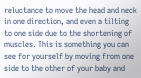reluctance to move the head and neck in one direction, and even a tilting to one side due to the shortening of muscles. This is something you can see for yourself by moving from one side to the other of your baby and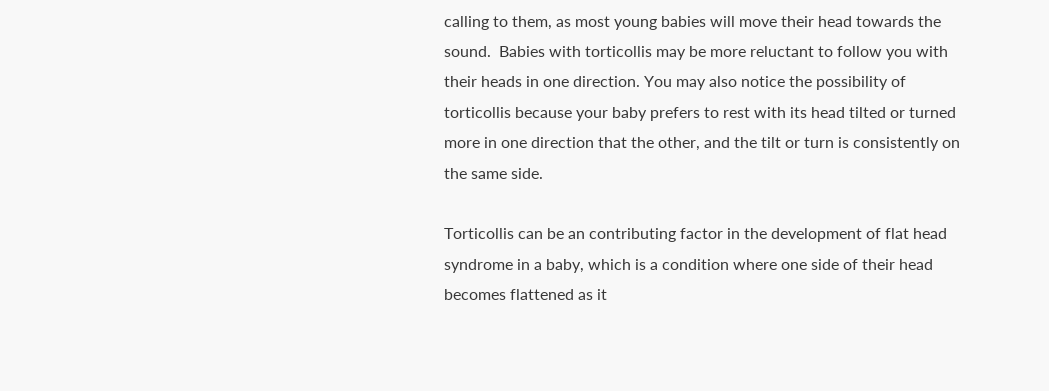calling to them, as most young babies will move their head towards the sound.  Babies with torticollis may be more reluctant to follow you with their heads in one direction. You may also notice the possibility of torticollis because your baby prefers to rest with its head tilted or turned more in one direction that the other, and the tilt or turn is consistently on the same side.

Torticollis can be an contributing factor in the development of flat head syndrome in a baby, which is a condition where one side of their head becomes flattened as it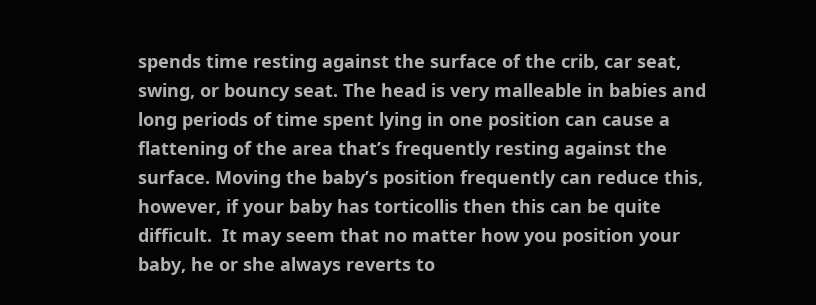spends time resting against the surface of the crib, car seat, swing, or bouncy seat. The head is very malleable in babies and long periods of time spent lying in one position can cause a flattening of the area that’s frequently resting against the surface. Moving the baby’s position frequently can reduce this, however, if your baby has torticollis then this can be quite difficult.  It may seem that no matter how you position your baby, he or she always reverts to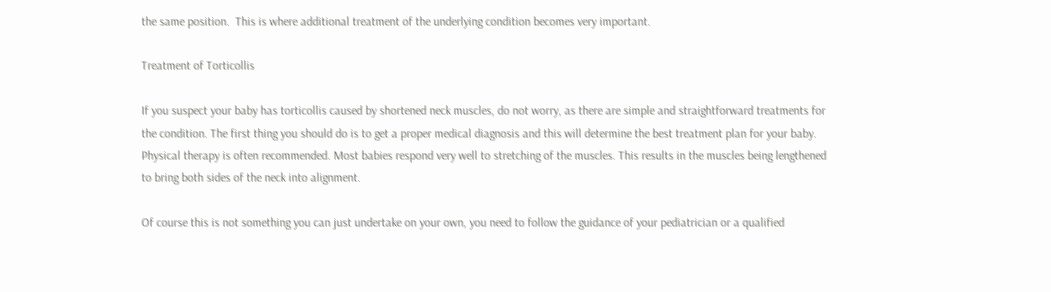the same position.  This is where additional treatment of the underlying condition becomes very important.

Treatment of Torticollis

If you suspect your baby has torticollis caused by shortened neck muscles, do not worry, as there are simple and straightforward treatments for the condition. The first thing you should do is to get a proper medical diagnosis and this will determine the best treatment plan for your baby. Physical therapy is often recommended. Most babies respond very well to stretching of the muscles. This results in the muscles being lengthened to bring both sides of the neck into alignment.

Of course this is not something you can just undertake on your own, you need to follow the guidance of your pediatrician or a qualified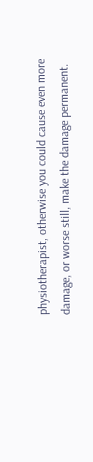physiotherapist, otherwise you could cause even more damage, or worse still, make the damage permanent.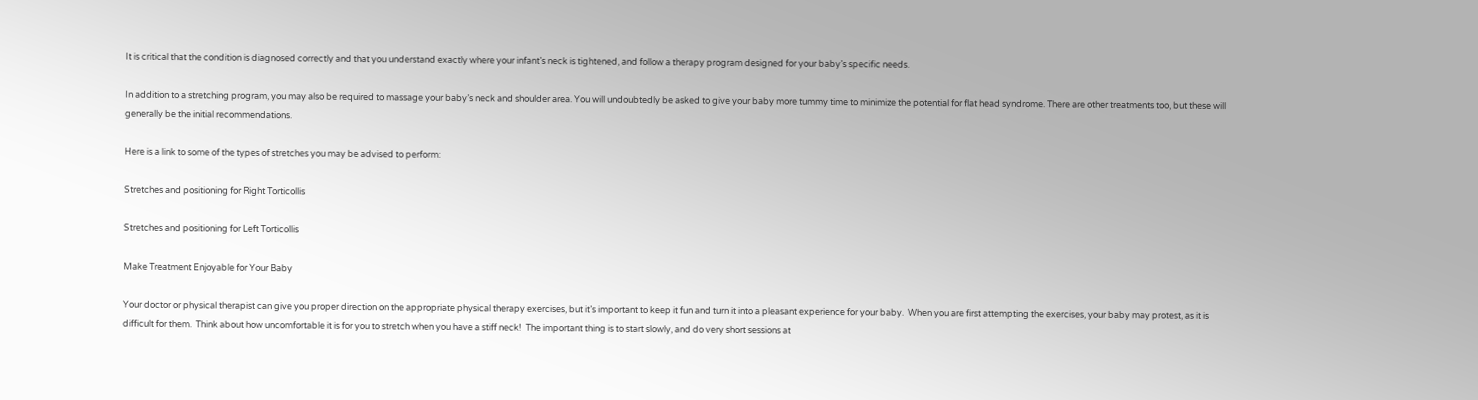It is critical that the condition is diagnosed correctly and that you understand exactly where your infant’s neck is tightened, and follow a therapy program designed for your baby’s specific needs.

In addition to a stretching program, you may also be required to massage your baby’s neck and shoulder area. You will undoubtedly be asked to give your baby more tummy time to minimize the potential for flat head syndrome. There are other treatments too, but these will generally be the initial recommendations.

Here is a link to some of the types of stretches you may be advised to perform:

Stretches and positioning for Right Torticollis

Stretches and positioning for Left Torticollis

Make Treatment Enjoyable for Your Baby

Your doctor or physical therapist can give you proper direction on the appropriate physical therapy exercises, but it’s important to keep it fun and turn it into a pleasant experience for your baby.  When you are first attempting the exercises, your baby may protest, as it is difficult for them.  Think about how uncomfortable it is for you to stretch when you have a stiff neck!  The important thing is to start slowly, and do very short sessions at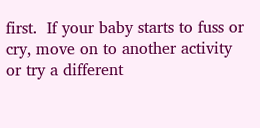first.  If your baby starts to fuss or cry, move on to another activity or try a different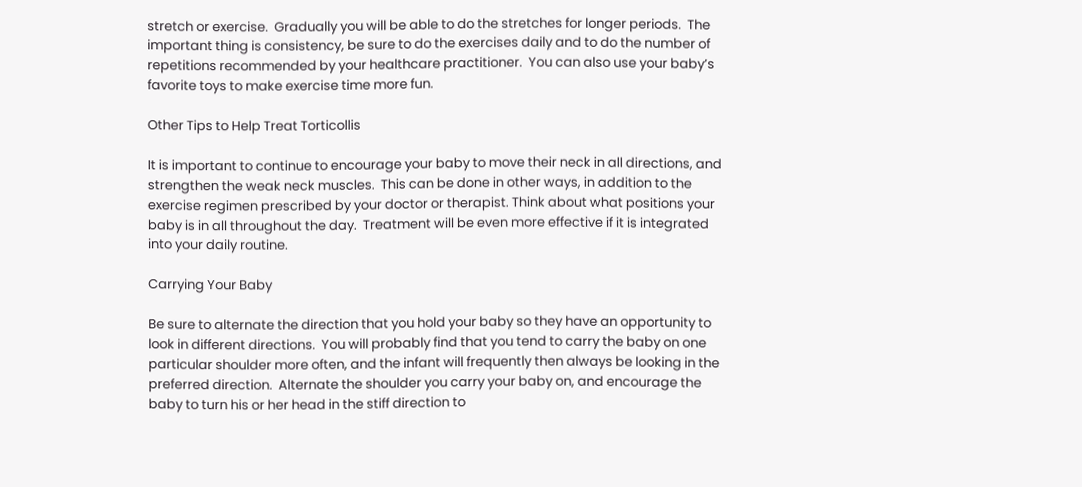stretch or exercise.  Gradually you will be able to do the stretches for longer periods.  The important thing is consistency, be sure to do the exercises daily and to do the number of repetitions recommended by your healthcare practitioner.  You can also use your baby’s favorite toys to make exercise time more fun.

Other Tips to Help Treat Torticollis

It is important to continue to encourage your baby to move their neck in all directions, and strengthen the weak neck muscles.  This can be done in other ways, in addition to the exercise regimen prescribed by your doctor or therapist. Think about what positions your baby is in all throughout the day.  Treatment will be even more effective if it is integrated into your daily routine.

Carrying Your Baby

Be sure to alternate the direction that you hold your baby so they have an opportunity to look in different directions.  You will probably find that you tend to carry the baby on one particular shoulder more often, and the infant will frequently then always be looking in the preferred direction.  Alternate the shoulder you carry your baby on, and encourage the baby to turn his or her head in the stiff direction to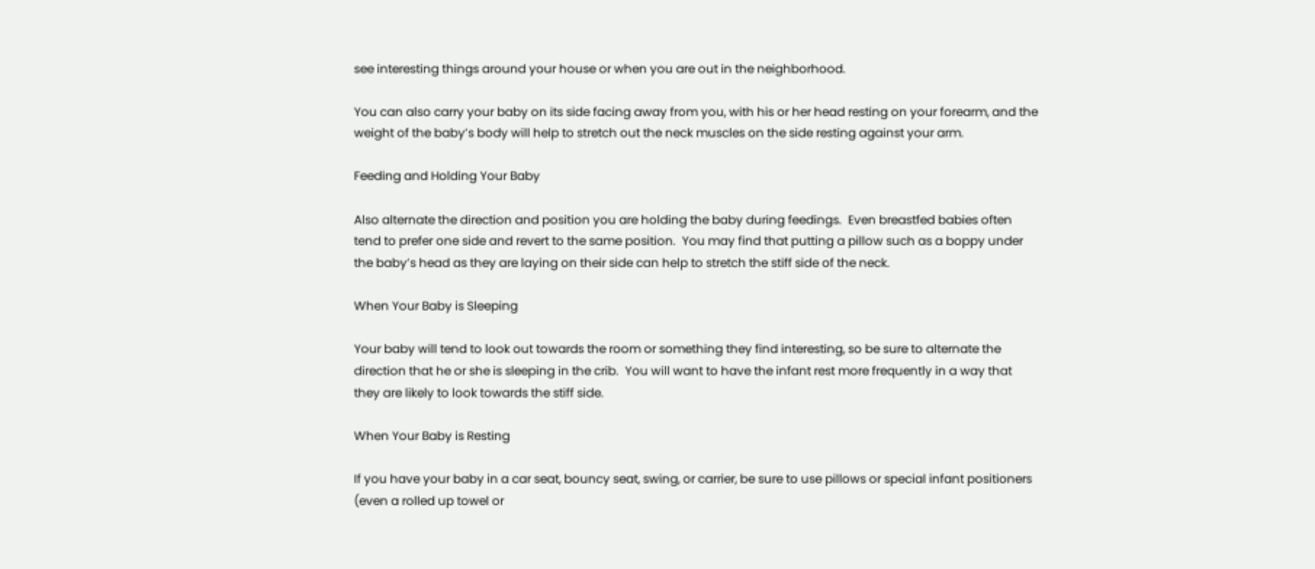see interesting things around your house or when you are out in the neighborhood.

You can also carry your baby on its side facing away from you, with his or her head resting on your forearm, and the weight of the baby’s body will help to stretch out the neck muscles on the side resting against your arm.

Feeding and Holding Your Baby

Also alternate the direction and position you are holding the baby during feedings.  Even breastfed babies often tend to prefer one side and revert to the same position.  You may find that putting a pillow such as a boppy under the baby’s head as they are laying on their side can help to stretch the stiff side of the neck.

When Your Baby is Sleeping

Your baby will tend to look out towards the room or something they find interesting, so be sure to alternate the direction that he or she is sleeping in the crib.  You will want to have the infant rest more frequently in a way that they are likely to look towards the stiff side.

When Your Baby is Resting

If you have your baby in a car seat, bouncy seat, swing, or carrier, be sure to use pillows or special infant positioners (even a rolled up towel or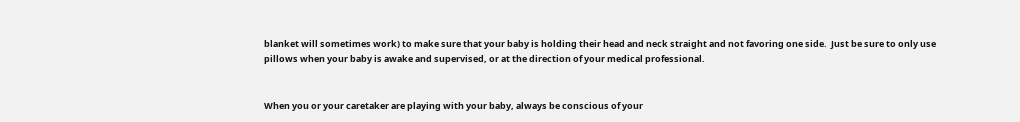blanket will sometimes work) to make sure that your baby is holding their head and neck straight and not favoring one side.  Just be sure to only use pillows when your baby is awake and supervised, or at the direction of your medical professional.


When you or your caretaker are playing with your baby, always be conscious of your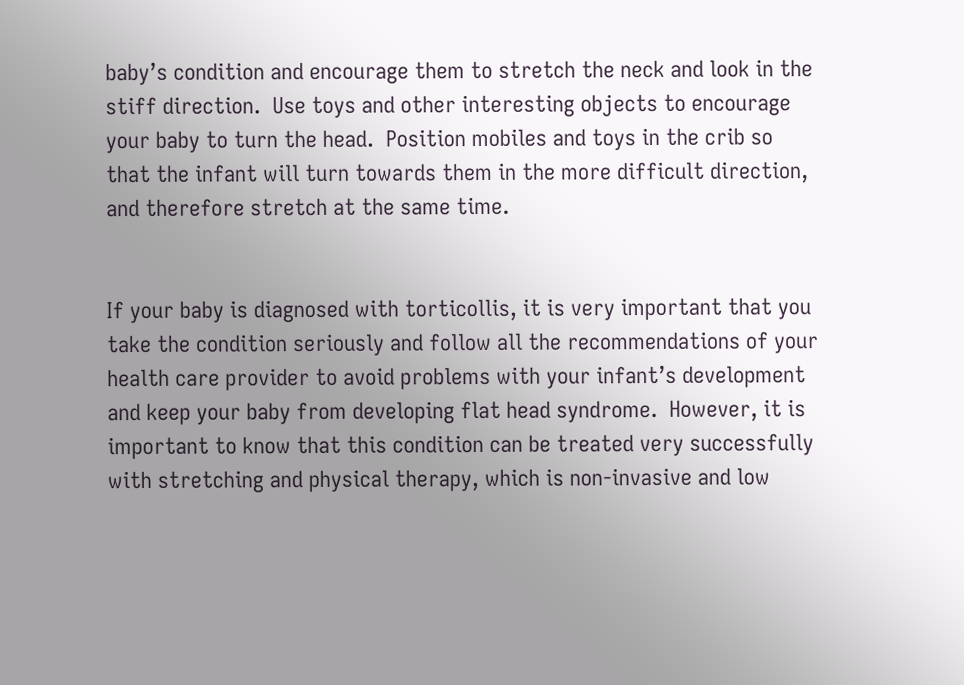baby’s condition and encourage them to stretch the neck and look in the stiff direction.  Use toys and other interesting objects to encourage your baby to turn the head.  Position mobiles and toys in the crib so that the infant will turn towards them in the more difficult direction, and therefore stretch at the same time.


If your baby is diagnosed with torticollis, it is very important that you take the condition seriously and follow all the recommendations of your health care provider to avoid problems with your infant’s development and keep your baby from developing flat head syndrome.  However, it is important to know that this condition can be treated very successfully with stretching and physical therapy, which is non-invasive and low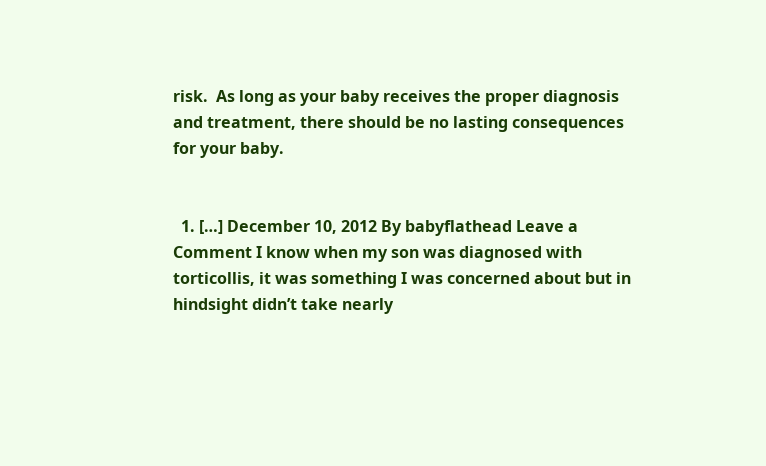risk.  As long as your baby receives the proper diagnosis and treatment, there should be no lasting consequences for your baby.


  1. […] December 10, 2012 By babyflathead Leave a Comment I know when my son was diagnosed with torticollis, it was something I was concerned about but in hindsight didn’t take nearly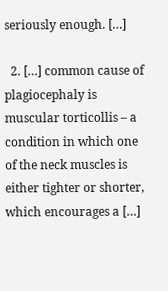seriously enough. […]

  2. […] common cause of plagiocephaly is muscular torticollis – a condition in which one of the neck muscles is either tighter or shorter, which encourages a […]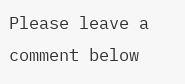Please leave a comment below